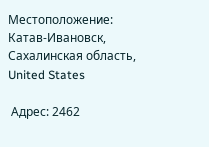Местоположение: Катав-Ивановск, Сахалинская область, United States

 Адрес: 2462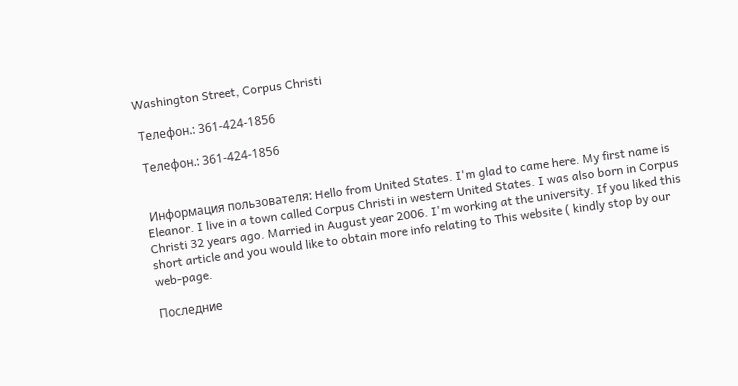Washington Street, Corpus Christi

 Телефон.: 361-424-1856

 Телефон.: 361-424-1856


 Информация пользователя: Hello from United States. I'm glad to came here. My first name is Eleanor. I live in a town called Corpus Christi in western United States. I was also born in Corpus Christi 32 years ago. Married in August year 2006. I'm working at the university. If you liked this short article and you would like to obtain more info relating to This website ( kindly stop by our web-page.

Последние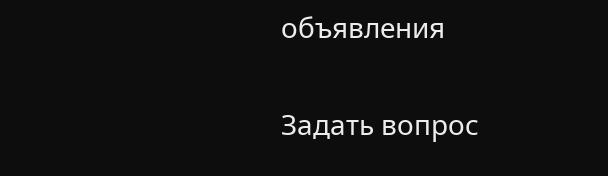объявления

Задать вопрос